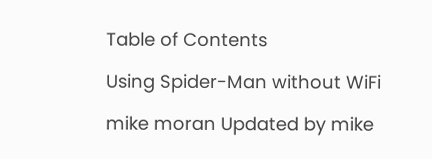Table of Contents

Using Spider-Man without WiFi

mike moran Updated by mike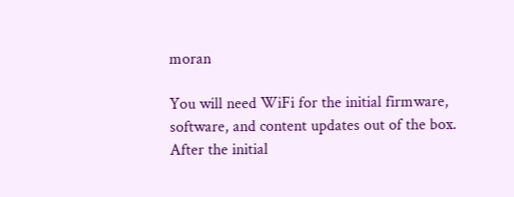moran

You will need WiFi for the initial firmware, software, and content updates out of the box. After the initial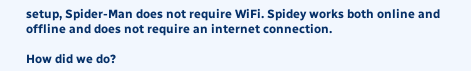setup, Spider-Man does not require WiFi. Spidey works both online and offline and does not require an internet connection.

How did we do?